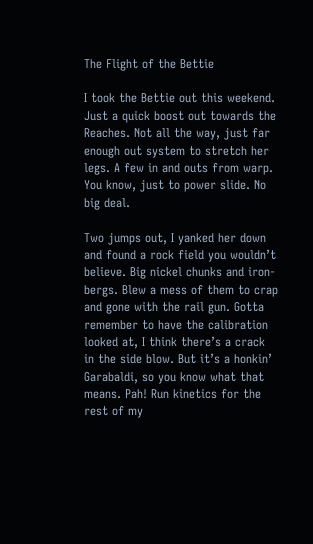The Flight of the Bettie

I took the Bettie out this weekend. Just a quick boost out towards the Reaches. Not all the way, just far enough out system to stretch her legs. A few in and outs from warp. You know, just to power slide. No big deal.

Two jumps out, I yanked her down and found a rock field you wouldn’t believe. Big nickel chunks and iron-bergs. Blew a mess of them to crap and gone with the rail gun. Gotta remember to have the calibration looked at, I think there’s a crack in the side blow. But it’s a honkin’ Garabaldi, so you know what that means. Pah! Run kinetics for the rest of my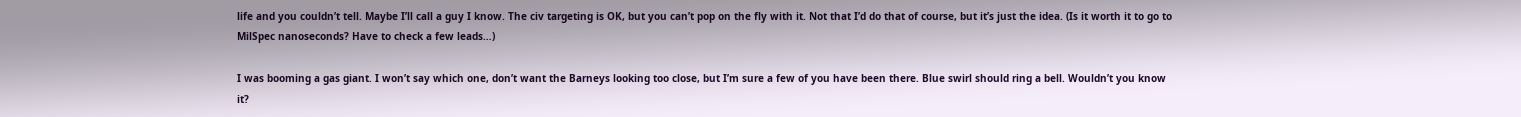life and you couldn’t tell. Maybe I’ll call a guy I know. The civ targeting is OK, but you can’t pop on the fly with it. Not that I’d do that of course, but it’s just the idea. (Is it worth it to go to MilSpec nanoseconds? Have to check a few leads…)

I was booming a gas giant. I won’t say which one, don’t want the Barneys looking too close, but I’m sure a few of you have been there. Blue swirl should ring a bell. Wouldn’t you know it?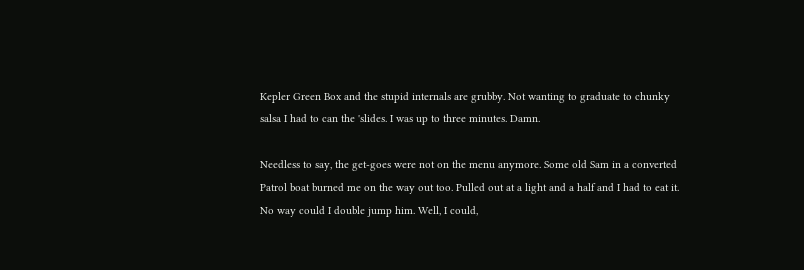Kepler Green Box and the stupid internals are grubby. Not wanting to graduate to chunky salsa I had to can the 'slides. I was up to three minutes. Damn.

Needless to say, the get-goes were not on the menu anymore. Some old Sam in a converted Patrol boat burned me on the way out too. Pulled out at a light and a half and I had to eat it. No way could I double jump him. Well, I could,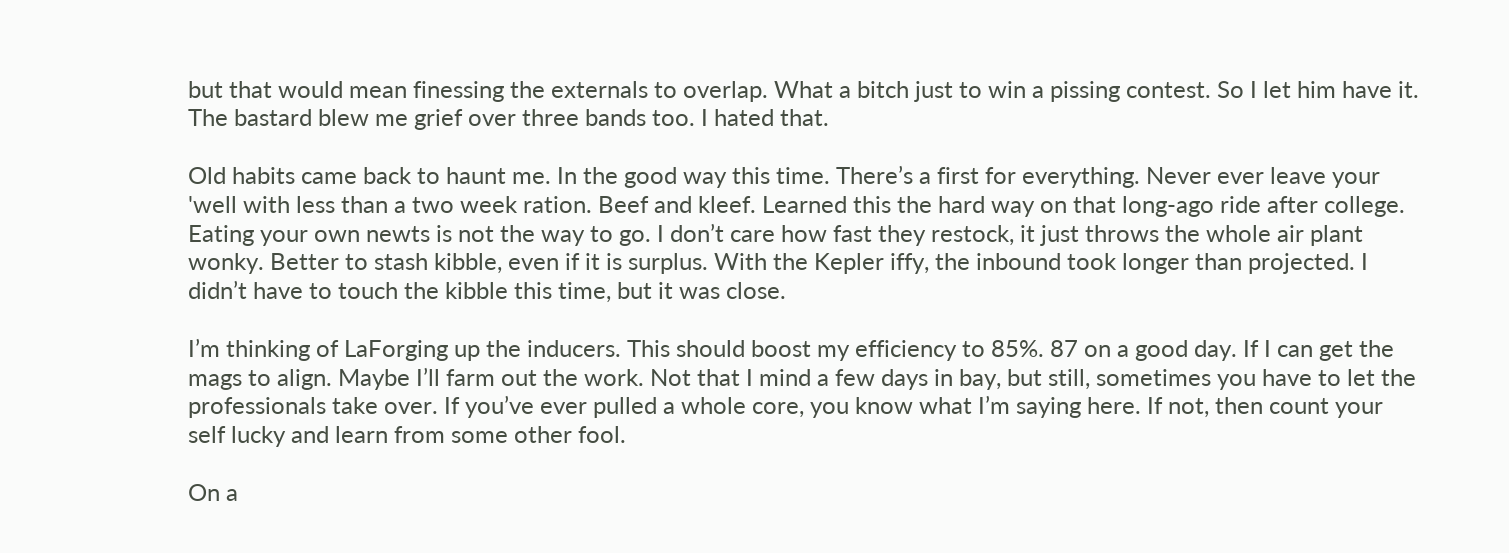but that would mean finessing the externals to overlap. What a bitch just to win a pissing contest. So I let him have it. The bastard blew me grief over three bands too. I hated that.

Old habits came back to haunt me. In the good way this time. There’s a first for everything. Never ever leave your 'well with less than a two week ration. Beef and kleef. Learned this the hard way on that long-ago ride after college. Eating your own newts is not the way to go. I don’t care how fast they restock, it just throws the whole air plant wonky. Better to stash kibble, even if it is surplus. With the Kepler iffy, the inbound took longer than projected. I didn’t have to touch the kibble this time, but it was close.

I’m thinking of LaForging up the inducers. This should boost my efficiency to 85%. 87 on a good day. If I can get the mags to align. Maybe I’ll farm out the work. Not that I mind a few days in bay, but still, sometimes you have to let the professionals take over. If you’ve ever pulled a whole core, you know what I’m saying here. If not, then count your self lucky and learn from some other fool.

On a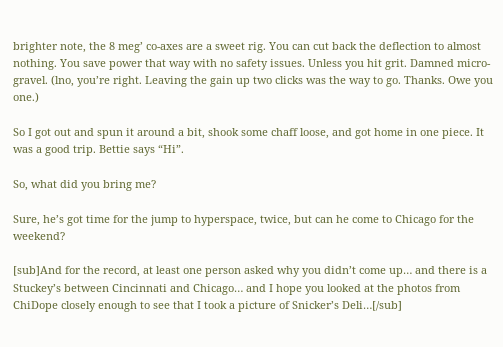brighter note, the 8 meg’ co-axes are a sweet rig. You can cut back the deflection to almost nothing. You save power that way with no safety issues. Unless you hit grit. Damned micro-gravel. (lno, you’re right. Leaving the gain up two clicks was the way to go. Thanks. Owe you one.)

So I got out and spun it around a bit, shook some chaff loose, and got home in one piece. It was a good trip. Bettie says “Hi”.

So, what did you bring me?

Sure, he’s got time for the jump to hyperspace, twice, but can he come to Chicago for the weekend?

[sub]And for the record, at least one person asked why you didn’t come up… and there is a Stuckey’s between Cincinnati and Chicago… and I hope you looked at the photos from ChiDope closely enough to see that I took a picture of Snicker’s Deli…[/sub]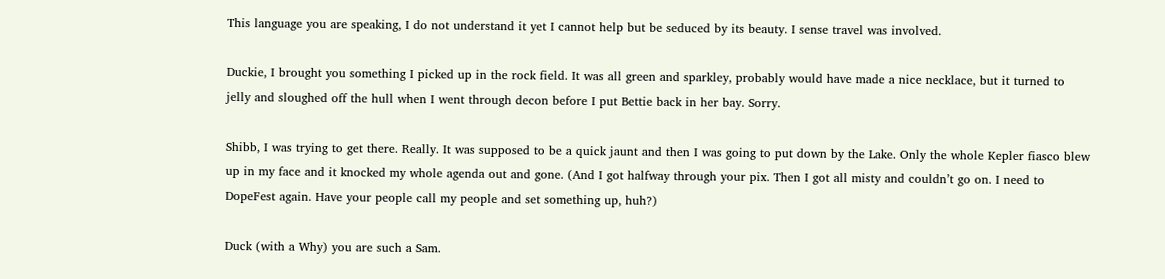This language you are speaking, I do not understand it yet I cannot help but be seduced by its beauty. I sense travel was involved.

Duckie, I brought you something I picked up in the rock field. It was all green and sparkley, probably would have made a nice necklace, but it turned to jelly and sloughed off the hull when I went through decon before I put Bettie back in her bay. Sorry.

Shibb, I was trying to get there. Really. It was supposed to be a quick jaunt and then I was going to put down by the Lake. Only the whole Kepler fiasco blew up in my face and it knocked my whole agenda out and gone. (And I got halfway through your pix. Then I got all misty and couldn’t go on. I need to DopeFest again. Have your people call my people and set something up, huh?)

Duck (with a Why) you are such a Sam.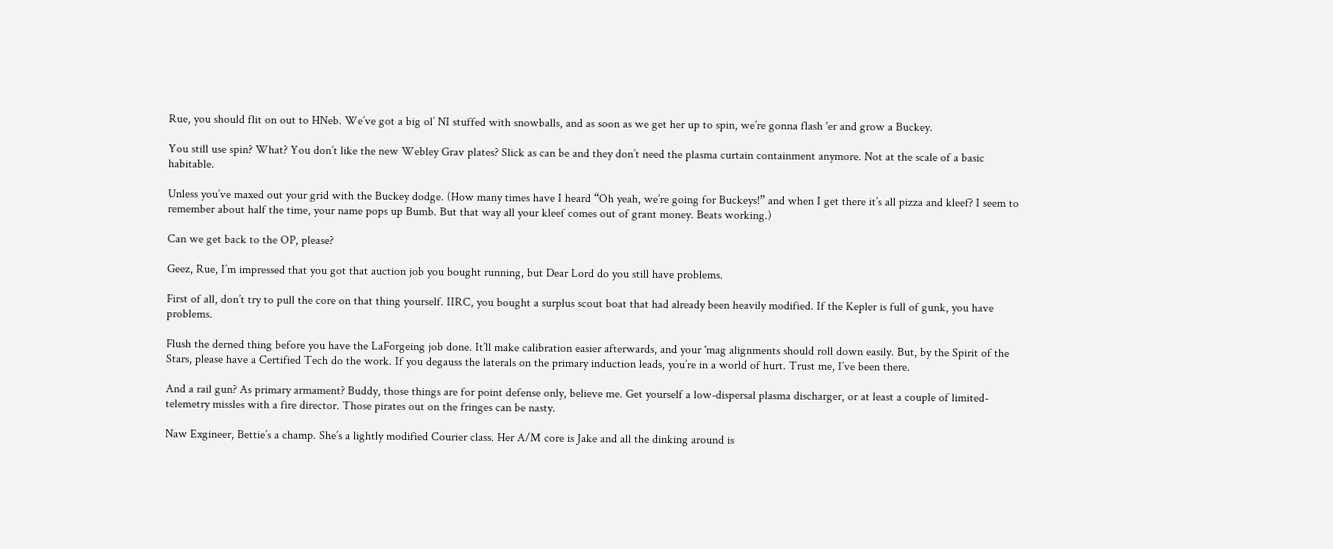Rue, you should flit on out to HNeb. We’ve got a big ol’ NI stuffed with snowballs, and as soon as we get her up to spin, we’re gonna flash 'er and grow a Buckey.

You still use spin? What? You don’t like the new Webley Grav plates? Slick as can be and they don’t need the plasma curtain containment anymore. Not at the scale of a basic habitable.

Unless you’ve maxed out your grid with the Buckey dodge. (How many times have I heard “Oh yeah, we’re going for Buckeys!” and when I get there it’s all pizza and kleef? I seem to remember about half the time, your name pops up Bumb. But that way all your kleef comes out of grant money. Beats working.)

Can we get back to the OP, please?

Geez, Rue, I’m impressed that you got that auction job you bought running, but Dear Lord do you still have problems.

First of all, don’t try to pull the core on that thing yourself. IIRC, you bought a surplus scout boat that had already been heavily modified. If the Kepler is full of gunk, you have problems.

Flush the derned thing before you have the LaForgeing job done. It’ll make calibration easier afterwards, and your 'mag alignments should roll down easily. But, by the Spirit of the Stars, please have a Certified Tech do the work. If you degauss the laterals on the primary induction leads, you’re in a world of hurt. Trust me, I’ve been there.

And a rail gun? As primary armament? Buddy, those things are for point defense only, believe me. Get yourself a low-dispersal plasma discharger, or at least a couple of limited-telemetry missles with a fire director. Those pirates out on the fringes can be nasty.

Naw Exgineer, Bettie’s a champ. She’s a lightly modified Courier class. Her A/M core is Jake and all the dinking around is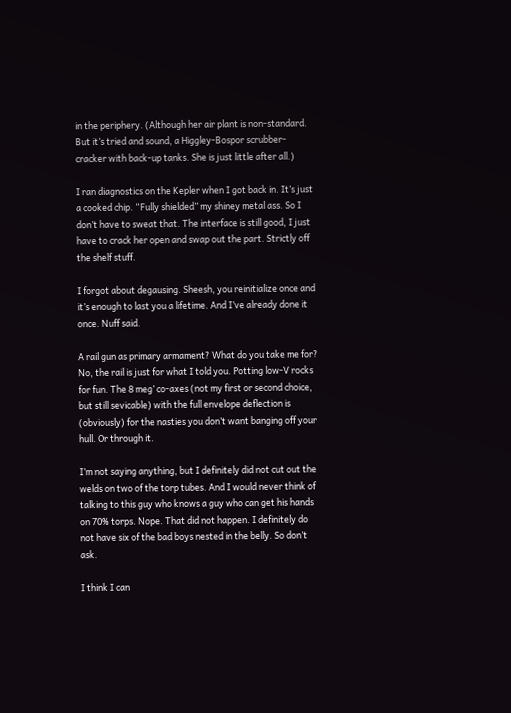in the periphery. (Although her air plant is non-standard. But it’s tried and sound, a Higgley-Bospor scrubber-cracker with back-up tanks. She is just little after all.)

I ran diagnostics on the Kepler when I got back in. It’s just a cooked chip. “Fully shielded” my shiney metal ass. So I don’t have to sweat that. The interface is still good, I just have to crack her open and swap out the part. Strictly off the shelf stuff.

I forgot about degausing. Sheesh, you reinitialize once and it’s enough to last you a lifetime. And I’ve already done it once. Nuff said.

A rail gun as primary armament? What do you take me for? No, the rail is just for what I told you. Potting low-V rocks for fun. The 8 meg’ co-axes (not my first or second choice, but still sevicable) with the full envelope deflection is (obviously) for the nasties you don’t want banging off your hull. Or through it.

I’m not saying anything, but I definitely did not cut out the welds on two of the torp tubes. And I would never think of talking to this guy who knows a guy who can get his hands on 70% torps. Nope. That did not happen. I definitely do not have six of the bad boys nested in the belly. So don’t ask.

I think I can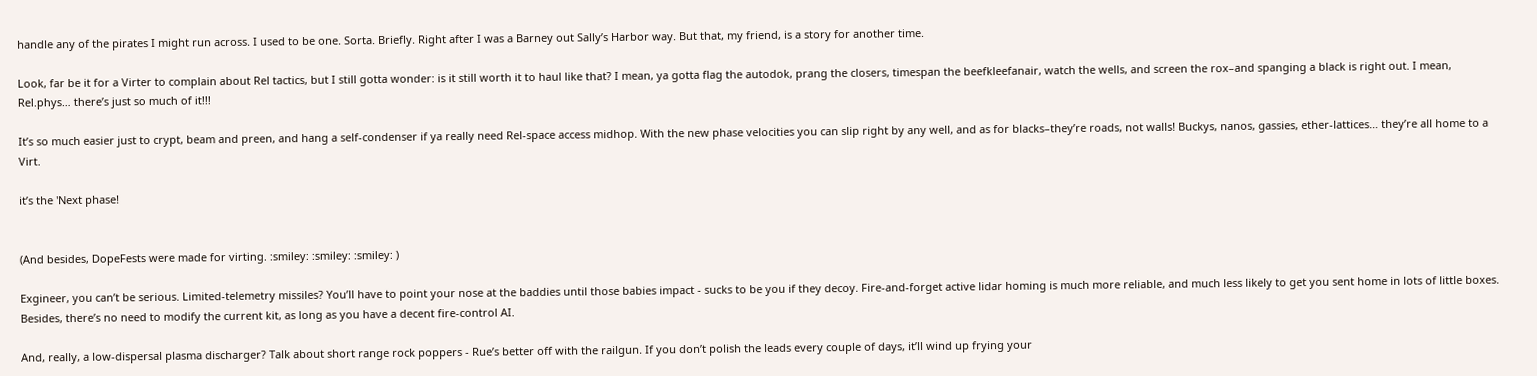handle any of the pirates I might run across. I used to be one. Sorta. Briefly. Right after I was a Barney out Sally’s Harbor way. But that, my friend, is a story for another time.

Look, far be it for a Virter to complain about Rel tactics, but I still gotta wonder: is it still worth it to haul like that? I mean, ya gotta flag the autodok, prang the closers, timespan the beefkleefanair, watch the wells, and screen the rox–and spanging a black is right out. I mean, Rel.phys… there’s just so much of it!!!

It’s so much easier just to crypt, beam and preen, and hang a self-condenser if ya really need Rel-space access midhop. With the new phase velocities you can slip right by any well, and as for blacks–they’re roads, not walls! Buckys, nanos, gassies, ether-lattices… they’re all home to a Virt.

it’s the 'Next phase!


(And besides, DopeFests were made for virting. :smiley: :smiley: :smiley: )

Exgineer, you can’t be serious. Limited-telemetry missiles? You’ll have to point your nose at the baddies until those babies impact - sucks to be you if they decoy. Fire-and-forget active lidar homing is much more reliable, and much less likely to get you sent home in lots of little boxes. Besides, there’s no need to modify the current kit, as long as you have a decent fire-control AI.

And, really, a low-dispersal plasma discharger? Talk about short range rock poppers - Rue’s better off with the railgun. If you don’t polish the leads every couple of days, it’ll wind up frying your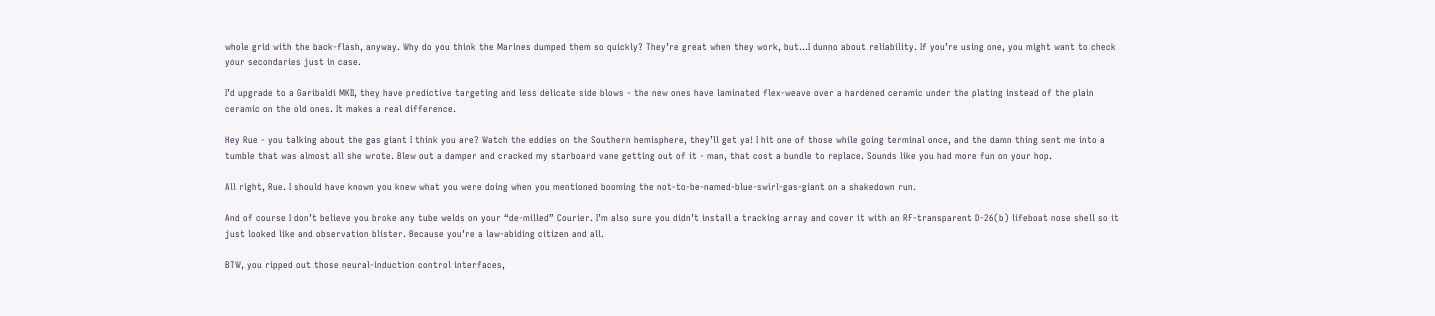whole grid with the back-flash, anyway. Why do you think the Marines dumped them so quickly? They’re great when they work, but…I dunno about reliability. If you’re using one, you might want to check your secondaries just in case.

I’d upgrade to a Garibaldi MKII, they have predictive targeting and less delicate side blows - the new ones have laminated flex-weave over a hardened ceramic under the plating instead of the plain ceramic on the old ones. It makes a real difference.

Hey Rue - you talking about the gas giant I think you are? Watch the eddies on the Southern hemisphere, they’ll get ya! I hit one of those while going terminal once, and the damn thing sent me into a tumble that was almost all she wrote. Blew out a damper and cracked my starboard vane getting out of it - man, that cost a bundle to replace. Sounds like you had more fun on your hop.

All right, Rue. I should have known you knew what you were doing when you mentioned booming the not-to-be-named-blue-swirl-gas-giant on a shakedown run.

And of course I don’t believe you broke any tube welds on your “de-milled” Courier. I’m also sure you didn’t install a tracking array and cover it with an RF-transparent D-26(b) lifeboat nose shell so it just looked like and observation blister. Because you’re a law-abiding citizen and all.

BTW, you ripped out those neural-induction control interfaces,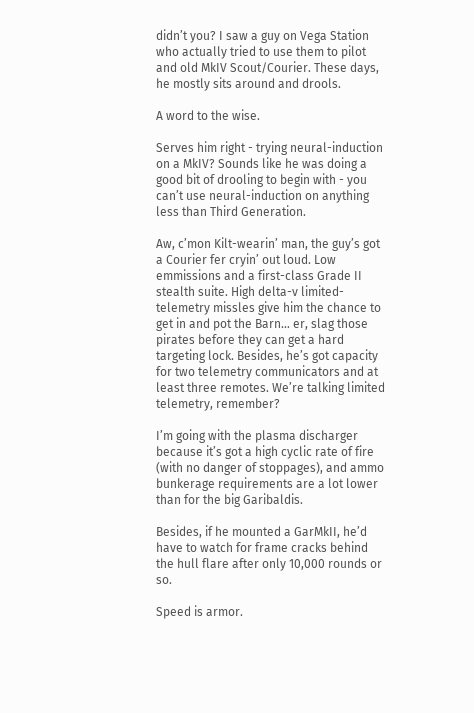didn’t you? I saw a guy on Vega Station who actually tried to use them to pilot and old MkIV Scout/Courier. These days, he mostly sits around and drools.

A word to the wise.

Serves him right - trying neural-induction on a MkIV? Sounds like he was doing a good bit of drooling to begin with - you can’t use neural-induction on anything less than Third Generation.

Aw, c’mon Kilt-wearin’ man, the guy’s got a Courier fer cryin’ out loud. Low emmissions and a first-class Grade II stealth suite. High delta-v limited-telemetry missles give him the chance to get in and pot the Barn… er, slag those pirates before they can get a hard targeting lock. Besides, he’s got capacity for two telemetry communicators and at least three remotes. We’re talking limited telemetry, remember?

I’m going with the plasma discharger because it’s got a high cyclic rate of fire (with no danger of stoppages), and ammo bunkerage requirements are a lot lower than for the big Garibaldis.

Besides, if he mounted a GarMkII, he’d have to watch for frame cracks behind the hull flare after only 10,000 rounds or so.

Speed is armor.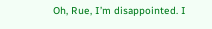Oh, Rue, I’m disappointed. I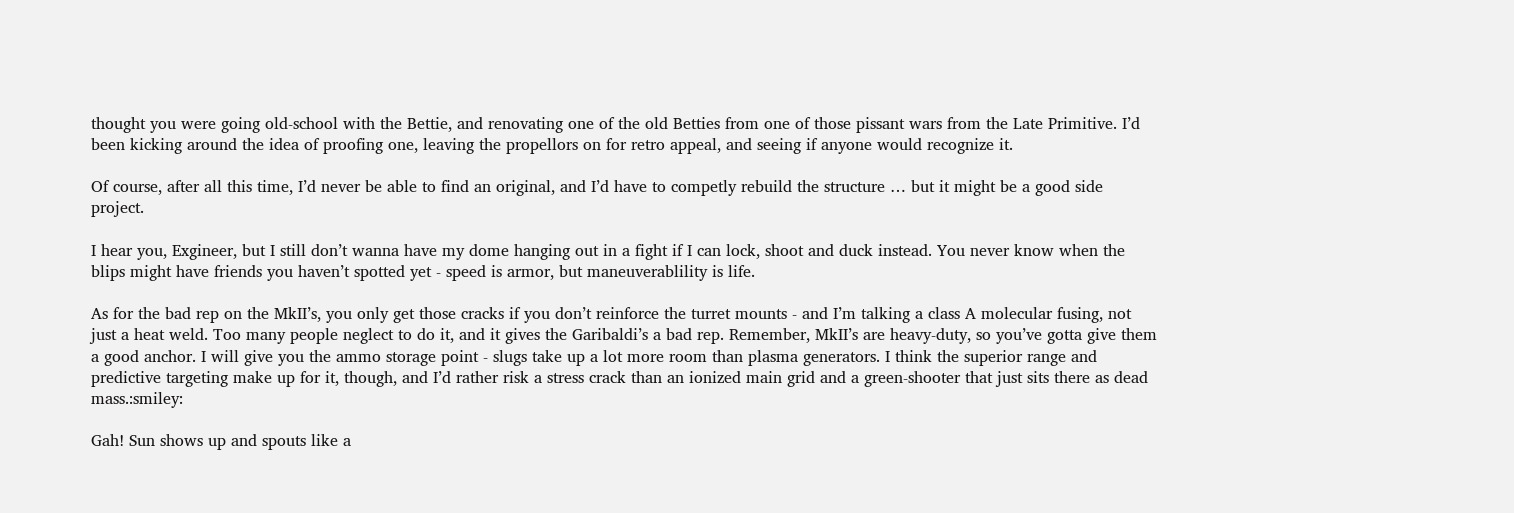thought you were going old-school with the Bettie, and renovating one of the old Betties from one of those pissant wars from the Late Primitive. I’d been kicking around the idea of proofing one, leaving the propellors on for retro appeal, and seeing if anyone would recognize it.

Of course, after all this time, I’d never be able to find an original, and I’d have to competly rebuild the structure … but it might be a good side project.

I hear you, Exgineer, but I still don’t wanna have my dome hanging out in a fight if I can lock, shoot and duck instead. You never know when the blips might have friends you haven’t spotted yet - speed is armor, but maneuverablility is life.

As for the bad rep on the MkII’s, you only get those cracks if you don’t reinforce the turret mounts - and I’m talking a class A molecular fusing, not just a heat weld. Too many people neglect to do it, and it gives the Garibaldi’s a bad rep. Remember, MkII’s are heavy-duty, so you’ve gotta give them a good anchor. I will give you the ammo storage point - slugs take up a lot more room than plasma generators. I think the superior range and predictive targeting make up for it, though, and I’d rather risk a stress crack than an ionized main grid and a green-shooter that just sits there as dead mass.:smiley:

Gah! Sun shows up and spouts like a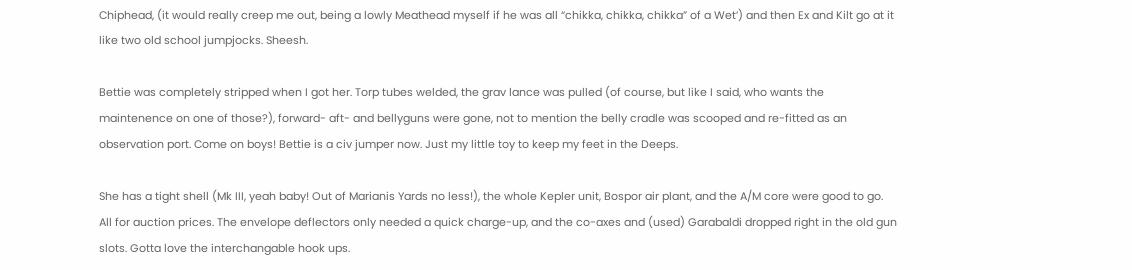Chiphead, (it would really creep me out, being a lowly Meathead myself if he was all “chikka, chikka, chikka” of a Wet’) and then Ex and Kilt go at it like two old school jumpjocks. Sheesh.

Bettie was completely stripped when I got her. Torp tubes welded, the grav lance was pulled (of course, but like I said, who wants the maintenence on one of those?), forward- aft- and bellyguns were gone, not to mention the belly cradle was scooped and re-fitted as an observation port. Come on boys! Bettie is a civ jumper now. Just my little toy to keep my feet in the Deeps.

She has a tight shell (Mk III, yeah baby! Out of Marianis Yards no less!), the whole Kepler unit, Bospor air plant, and the A/M core were good to go. All for auction prices. The envelope deflectors only needed a quick charge-up, and the co-axes and (used) Garabaldi dropped right in the old gun slots. Gotta love the interchangable hook ups.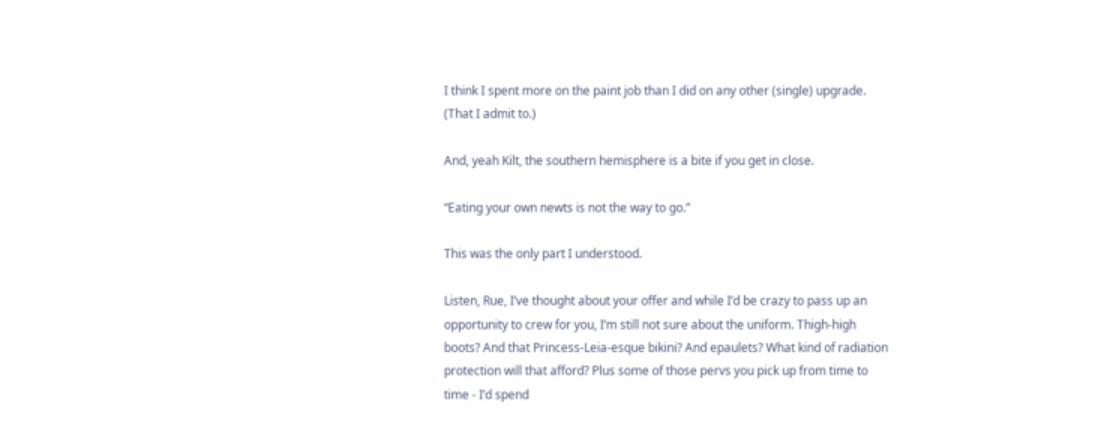I think I spent more on the paint job than I did on any other (single) upgrade. (That I admit to.)

And, yeah Kilt, the southern hemisphere is a bite if you get in close.

“Eating your own newts is not the way to go.”

This was the only part I understood.

Listen, Rue, I’ve thought about your offer and while I’d be crazy to pass up an opportunity to crew for you, I’m still not sure about the uniform. Thigh-high boots? And that Princess-Leia-esque bikini? And epaulets? What kind of radiation protection will that afford? Plus some of those pervs you pick up from time to time - I’d spend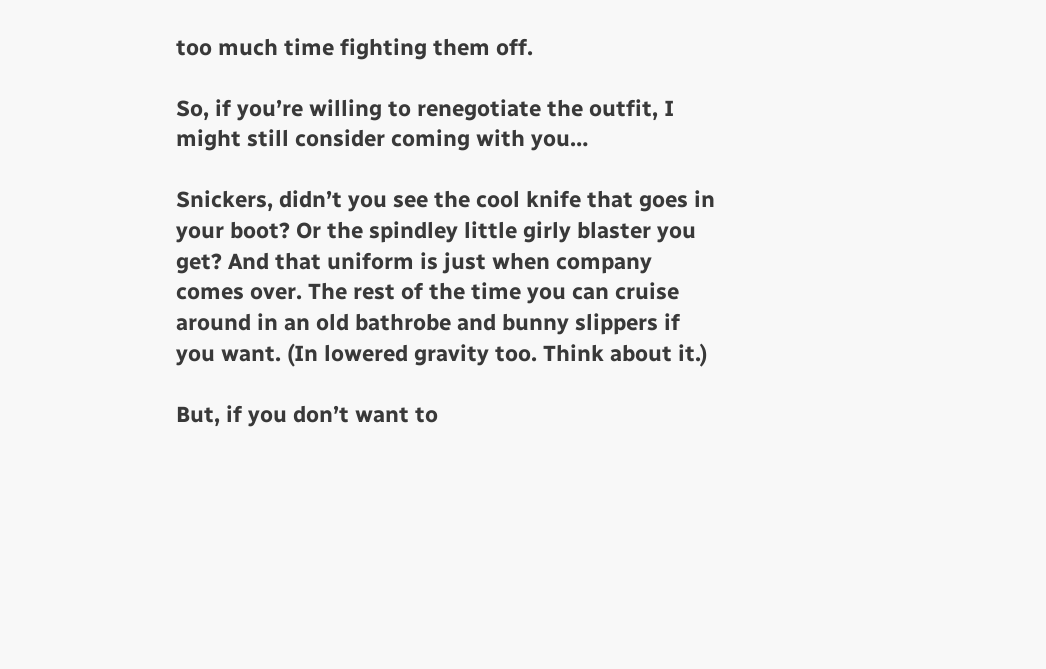too much time fighting them off.

So, if you’re willing to renegotiate the outfit, I might still consider coming with you…

Snickers, didn’t you see the cool knife that goes in your boot? Or the spindley little girly blaster you get? And that uniform is just when company comes over. The rest of the time you can cruise around in an old bathrobe and bunny slippers if you want. (In lowered gravity too. Think about it.)

But, if you don’t want to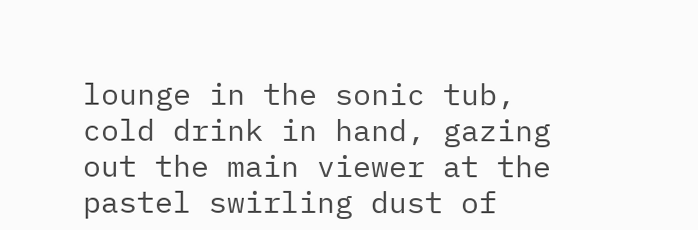lounge in the sonic tub, cold drink in hand, gazing out the main viewer at the pastel swirling dust of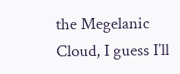the Megelanic Cloud, I guess I’ll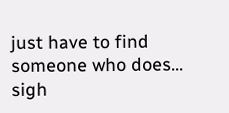just have to find someone who does… sigh